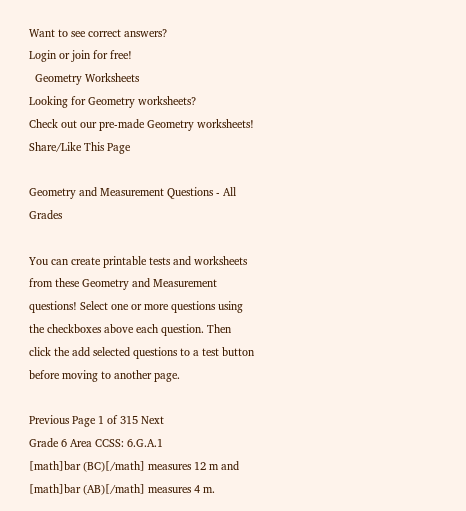Want to see correct answers?
Login or join for free!
  Geometry Worksheets
Looking for Geometry worksheets?
Check out our pre-made Geometry worksheets!
Share/Like This Page

Geometry and Measurement Questions - All Grades

You can create printable tests and worksheets from these Geometry and Measurement questions! Select one or more questions using the checkboxes above each question. Then click the add selected questions to a test button before moving to another page.

Previous Page 1 of 315 Next
Grade 6 Area CCSS: 6.G.A.1
[math]bar (BC)[/math] measures 12 m and [math]bar (AB)[/math] measures 4 m.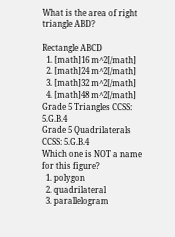What is the area of right triangle ABD?

Rectangle ABCD
  1. [math]16 m^2[/math]
  2. [math]24 m^2[/math]
  3. [math]32 m^2[/math]
  4. [math]48 m^2[/math]
Grade 5 Triangles CCSS: 5.G.B.4
Grade 5 Quadrilaterals CCSS: 5.G.B.4
Which one is NOT a name for this figure?
  1. polygon
  2. quadrilateral
  3. parallelogram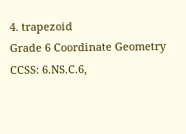4. trapezoid
Grade 6 Coordinate Geometry CCSS: 6.NS.C.6,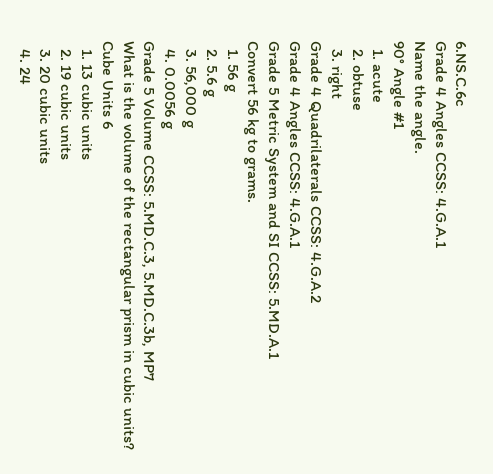6.NS.C.6c
Grade 4 Angles CCSS: 4.G.A.1
Name the angle.
90° Angle #1
  1. acute
  2. obtuse
  3. right
Grade 4 Quadrilaterals CCSS: 4.G.A.2
Grade 4 Angles CCSS: 4.G.A.1
Grade 5 Metric System and SI CCSS: 5.MD.A.1
Convert 56 kg to grams.
  1. 56 g
  2. 5.6 g
  3. 56,000 g
  4. 0.0056 g
Grade 5 Volume CCSS: 5.MD.C.3, 5.MD.C.3b, MP7
What is the volume of the rectangular prism in cubic units?
Cube Units 6
  1. 13 cubic units
  2. 19 cubic units
  3. 20 cubic units
  4. 24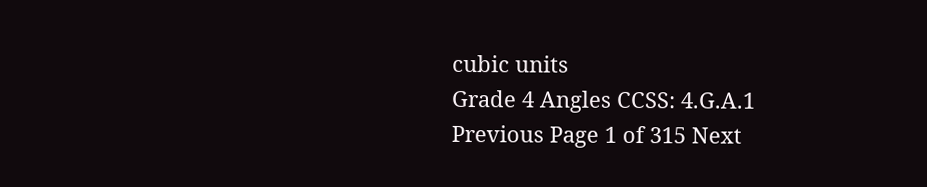cubic units
Grade 4 Angles CCSS: 4.G.A.1
Previous Page 1 of 315 Next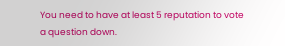You need to have at least 5 reputation to vote a question down.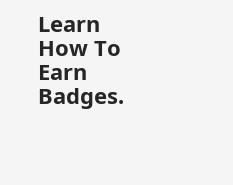Learn How To Earn Badges.